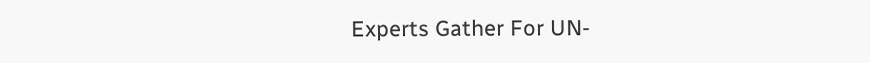Experts Gather For UN-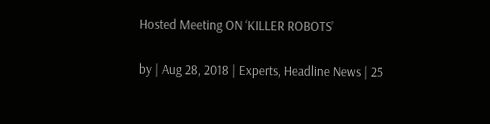Hosted Meeting ON ‘KILLER ROBOTS’

by | Aug 28, 2018 | Experts, Headline News | 25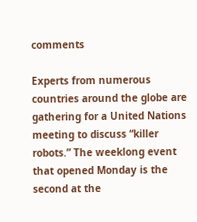comments

Experts from numerous countries around the globe are gathering for a United Nations meeting to discuss “killer robots.” The weeklong event that opened Monday is the second at the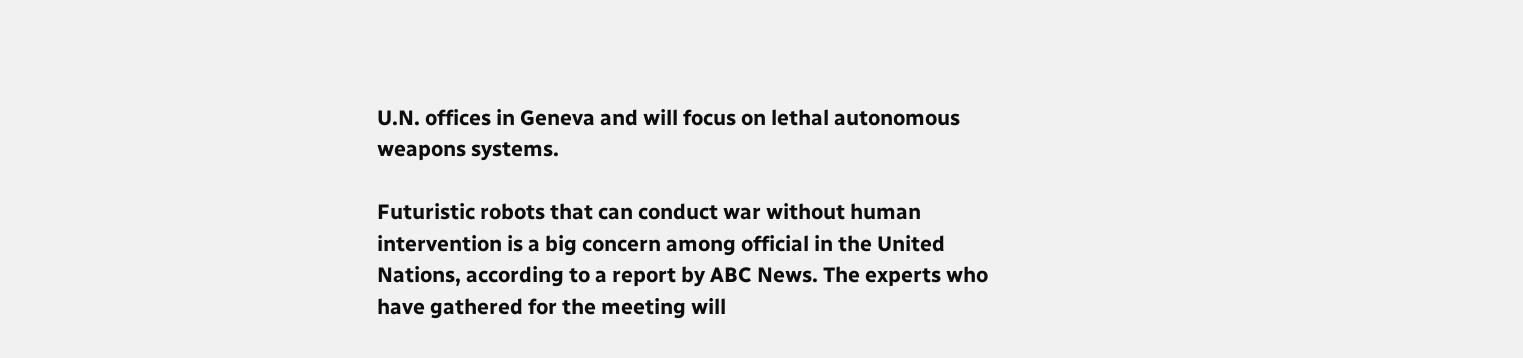U.N. offices in Geneva and will focus on lethal autonomous weapons systems.

Futuristic robots that can conduct war without human intervention is a big concern among official in the United Nations, according to a report by ABC News. The experts who have gathered for the meeting will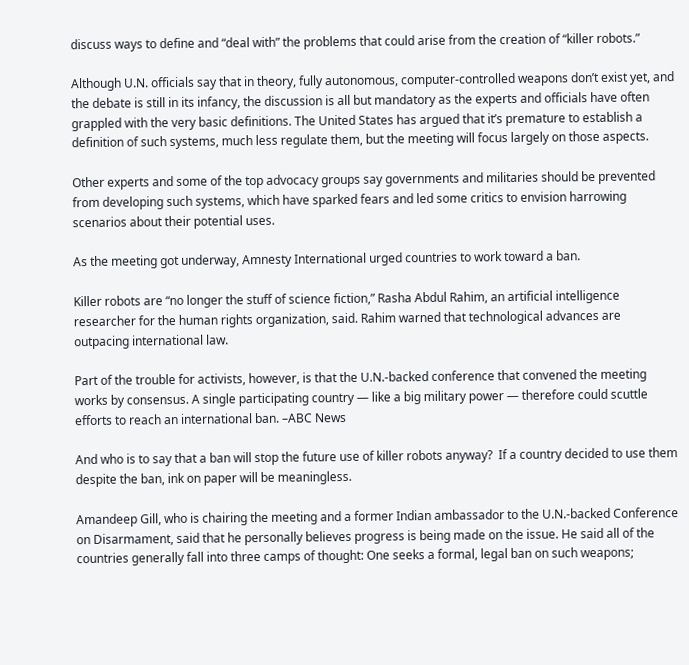discuss ways to define and “deal with” the problems that could arise from the creation of “killer robots.”

Although U.N. officials say that in theory, fully autonomous, computer-controlled weapons don’t exist yet, and the debate is still in its infancy, the discussion is all but mandatory as the experts and officials have often grappled with the very basic definitions. The United States has argued that it’s premature to establish a definition of such systems, much less regulate them, but the meeting will focus largely on those aspects.

Other experts and some of the top advocacy groups say governments and militaries should be prevented from developing such systems, which have sparked fears and led some critics to envision harrowing scenarios about their potential uses.

As the meeting got underway, Amnesty International urged countries to work toward a ban.

Killer robots are “no longer the stuff of science fiction,” Rasha Abdul Rahim, an artificial intelligence researcher for the human rights organization, said. Rahim warned that technological advances are outpacing international law.

Part of the trouble for activists, however, is that the U.N.-backed conference that convened the meeting works by consensus. A single participating country — like a big military power — therefore could scuttle efforts to reach an international ban. –ABC News

And who is to say that a ban will stop the future use of killer robots anyway?  If a country decided to use them despite the ban, ink on paper will be meaningless.

Amandeep Gill, who is chairing the meeting and a former Indian ambassador to the U.N.-backed Conference on Disarmament, said that he personally believes progress is being made on the issue. He said all of the countries generally fall into three camps of thought: One seeks a formal, legal ban on such weapons;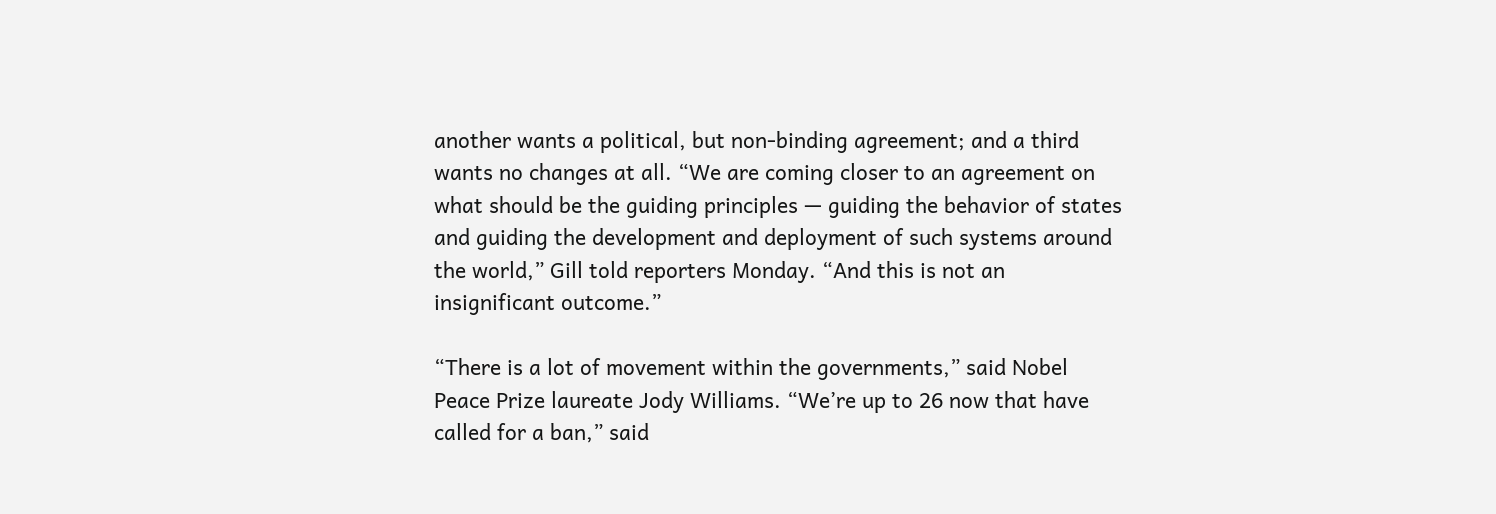another wants a political, but non-binding agreement; and a third wants no changes at all. “We are coming closer to an agreement on what should be the guiding principles — guiding the behavior of states and guiding the development and deployment of such systems around the world,” Gill told reporters Monday. “And this is not an insignificant outcome.”

“There is a lot of movement within the governments,” said Nobel Peace Prize laureate Jody Williams. “We’re up to 26 now that have called for a ban,” said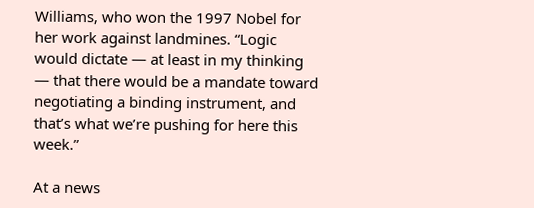Williams, who won the 1997 Nobel for her work against landmines. “Logic would dictate — at least in my thinking — that there would be a mandate toward negotiating a binding instrument, and that’s what we’re pushing for here this week.”

At a news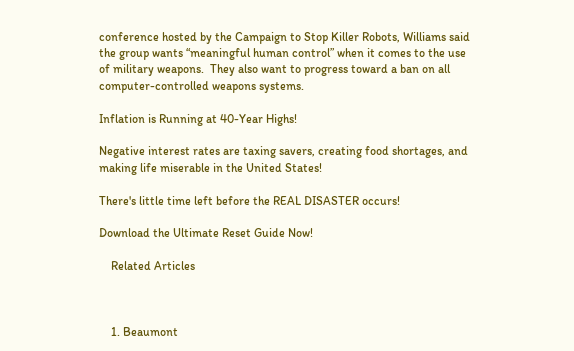conference hosted by the Campaign to Stop Killer Robots, Williams said the group wants “meaningful human control” when it comes to the use of military weapons.  They also want to progress toward a ban on all computer-controlled weapons systems.

Inflation is Running at 40-Year Highs!

Negative interest rates are taxing savers, creating food shortages, and making life miserable in the United States!

There's little time left before the REAL DISASTER occurs!

Download the Ultimate Reset Guide Now!

    Related Articles



    1. Beaumont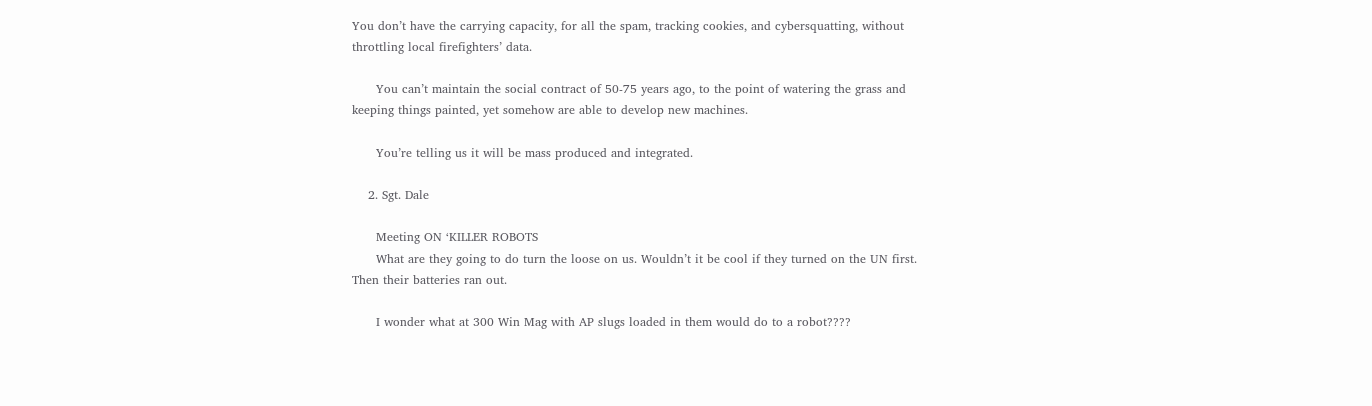You don’t have the carrying capacity, for all the spam, tracking cookies, and cybersquatting, without throttling local firefighters’ data.

      You can’t maintain the social contract of 50-75 years ago, to the point of watering the grass and keeping things painted, yet somehow are able to develop new machines.

      You’re telling us it will be mass produced and integrated.

    2. Sgt. Dale

      Meeting ON ‘KILLER ROBOTS
      What are they going to do turn the loose on us. Wouldn’t it be cool if they turned on the UN first. Then their batteries ran out.

      I wonder what at 300 Win Mag with AP slugs loaded in them would do to a robot????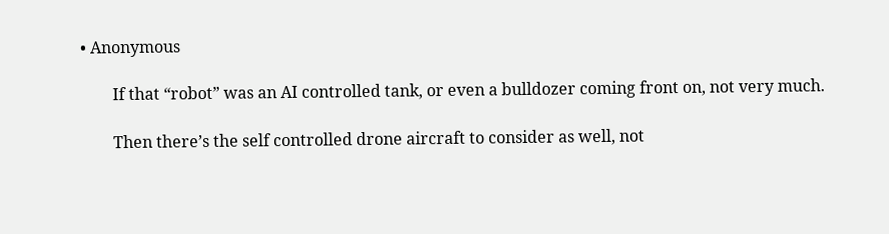• Anonymous

        If that “robot” was an AI controlled tank, or even a bulldozer coming front on, not very much.

        Then there’s the self controlled drone aircraft to consider as well, not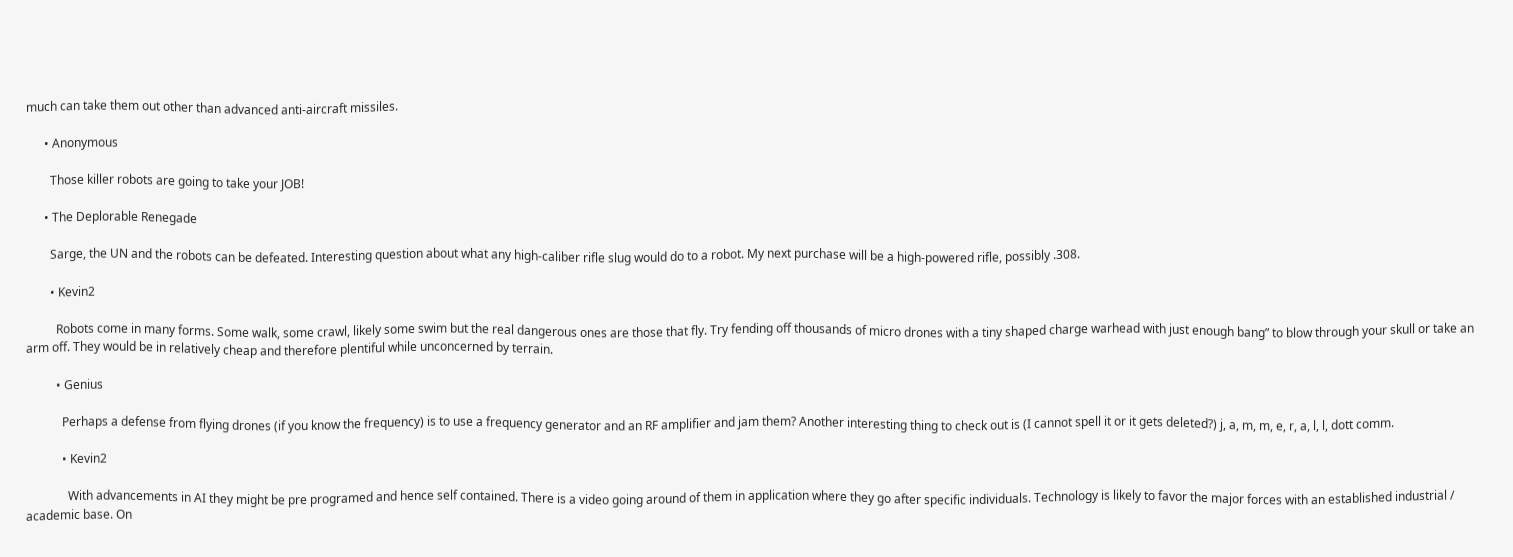much can take them out other than advanced anti-aircraft missiles.

      • Anonymous

        Those killer robots are going to take your JOB!

      • The Deplorable Renegade

        Sarge, the UN and the robots can be defeated. Interesting question about what any high-caliber rifle slug would do to a robot. My next purchase will be a high-powered rifle, possibly .308.

        • Kevin2

          Robots come in many forms. Some walk, some crawl, likely some swim but the real dangerous ones are those that fly. Try fending off thousands of micro drones with a tiny shaped charge warhead with just enough bang” to blow through your skull or take an arm off. They would be in relatively cheap and therefore plentiful while unconcerned by terrain.

          • Genius

            Perhaps a defense from flying drones (if you know the frequency) is to use a frequency generator and an RF amplifier and jam them? Another interesting thing to check out is (I cannot spell it or it gets deleted?) j, a, m, m, e, r, a, l, l, dott comm.

            • Kevin2

              With advancements in AI they might be pre programed and hence self contained. There is a video going around of them in application where they go after specific individuals. Technology is likely to favor the major forces with an established industrial / academic base. On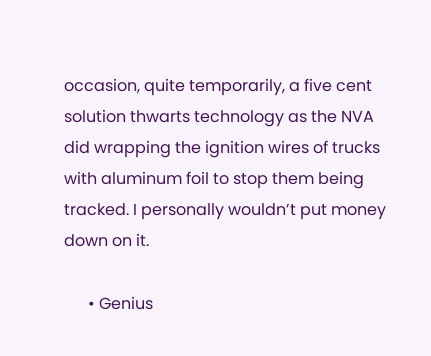occasion, quite temporarily, a five cent solution thwarts technology as the NVA did wrapping the ignition wires of trucks with aluminum foil to stop them being tracked. I personally wouldn’t put money down on it.

      • Genius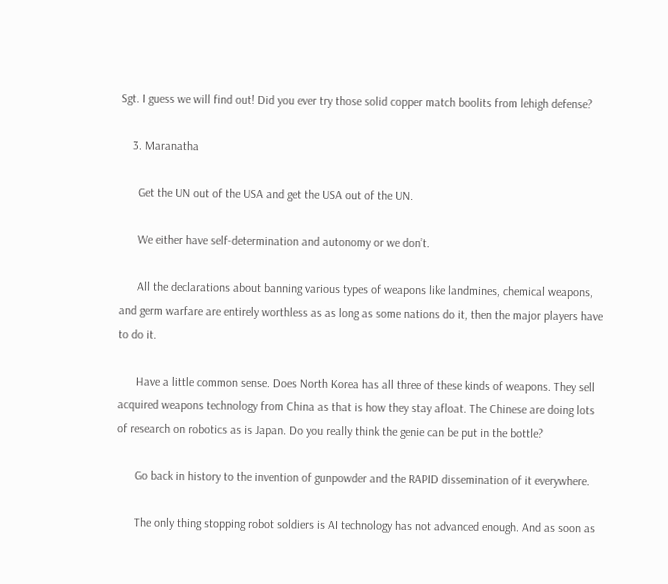Sgt. I guess we will find out! Did you ever try those solid copper match boolits from lehigh defense?

    3. Maranatha

      Get the UN out of the USA and get the USA out of the UN.

      We either have self-determination and autonomy or we don’t.

      All the declarations about banning various types of weapons like landmines, chemical weapons, and germ warfare are entirely worthless as as long as some nations do it, then the major players have to do it.

      Have a little common sense. Does North Korea has all three of these kinds of weapons. They sell acquired weapons technology from China as that is how they stay afloat. The Chinese are doing lots of research on robotics as is Japan. Do you really think the genie can be put in the bottle?

      Go back in history to the invention of gunpowder and the RAPID dissemination of it everywhere.

      The only thing stopping robot soldiers is AI technology has not advanced enough. And as soon as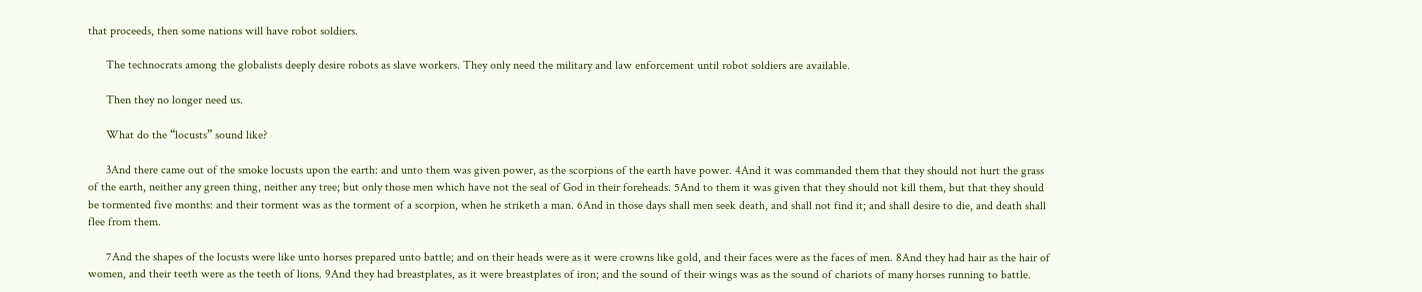that proceeds, then some nations will have robot soldiers.

      The technocrats among the globalists deeply desire robots as slave workers. They only need the military and law enforcement until robot soldiers are available.

      Then they no longer need us.

      What do the “locusts” sound like?

      3And there came out of the smoke locusts upon the earth: and unto them was given power, as the scorpions of the earth have power. 4And it was commanded them that they should not hurt the grass of the earth, neither any green thing, neither any tree; but only those men which have not the seal of God in their foreheads. 5And to them it was given that they should not kill them, but that they should be tormented five months: and their torment was as the torment of a scorpion, when he striketh a man. 6And in those days shall men seek death, and shall not find it; and shall desire to die, and death shall flee from them.

      7And the shapes of the locusts were like unto horses prepared unto battle; and on their heads were as it were crowns like gold, and their faces were as the faces of men. 8And they had hair as the hair of women, and their teeth were as the teeth of lions. 9And they had breastplates, as it were breastplates of iron; and the sound of their wings was as the sound of chariots of many horses running to battle.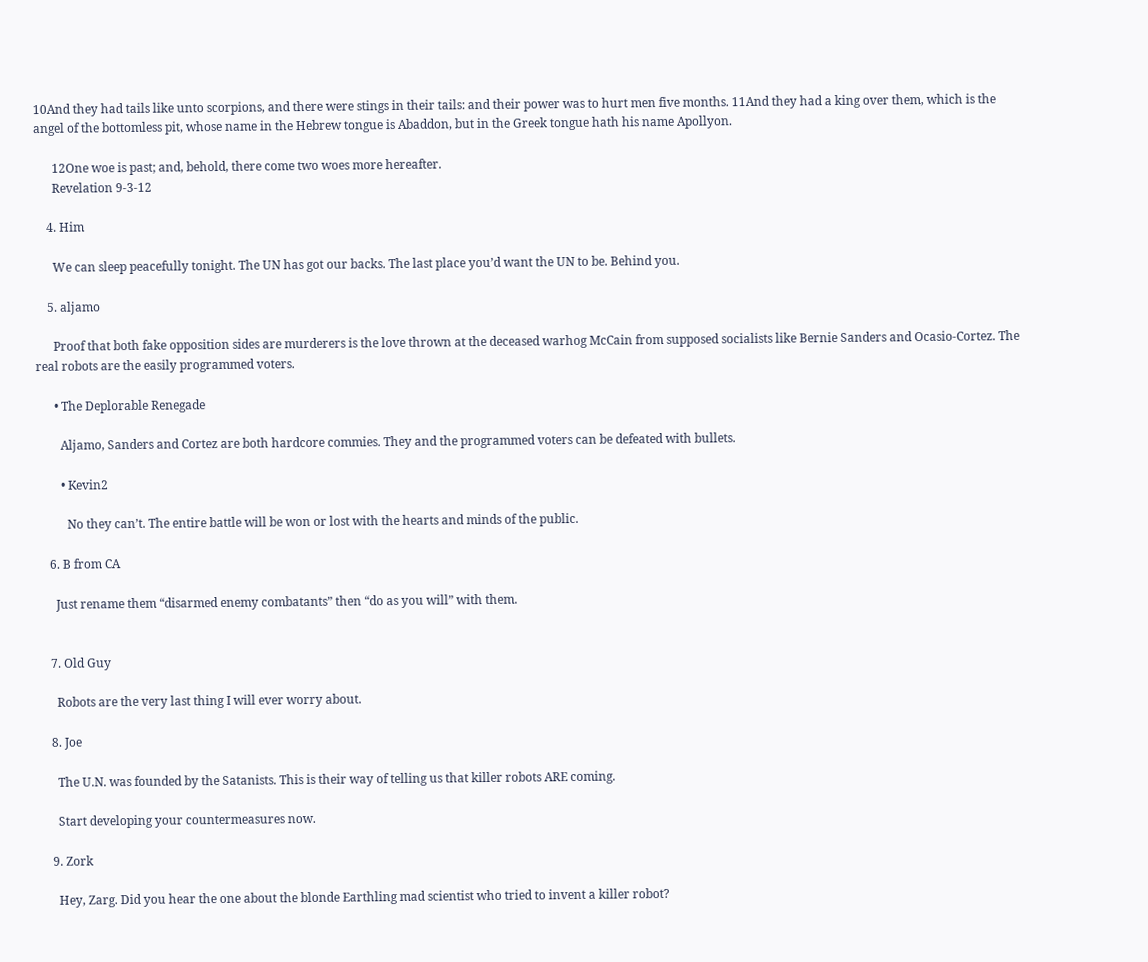10And they had tails like unto scorpions, and there were stings in their tails: and their power was to hurt men five months. 11And they had a king over them, which is the angel of the bottomless pit, whose name in the Hebrew tongue is Abaddon, but in the Greek tongue hath his name Apollyon.

      12One woe is past; and, behold, there come two woes more hereafter.
      Revelation 9-3-12

    4. Him

      We can sleep peacefully tonight. The UN has got our backs. The last place you’d want the UN to be. Behind you.

    5. aljamo

      Proof that both fake opposition sides are murderers is the love thrown at the deceased warhog McCain from supposed socialists like Bernie Sanders and Ocasio-Cortez. The real robots are the easily programmed voters.

      • The Deplorable Renegade

        Aljamo, Sanders and Cortez are both hardcore commies. They and the programmed voters can be defeated with bullets.

        • Kevin2

          No they can’t. The entire battle will be won or lost with the hearts and minds of the public.

    6. B from CA

      Just rename them “disarmed enemy combatants” then “do as you will” with them.


    7. Old Guy

      Robots are the very last thing I will ever worry about.

    8. Joe

      The U.N. was founded by the Satanists. This is their way of telling us that killer robots ARE coming.

      Start developing your countermeasures now.

    9. Zork

      Hey, Zarg. Did you hear the one about the blonde Earthling mad scientist who tried to invent a killer robot?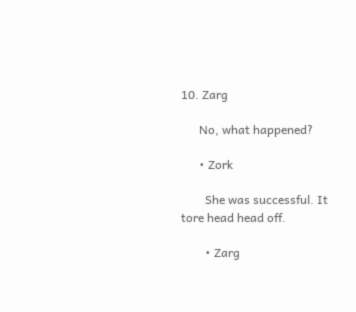10. Zarg

      No, what happened?

      • Zork

        She was successful. It tore head head off.

        • Zarg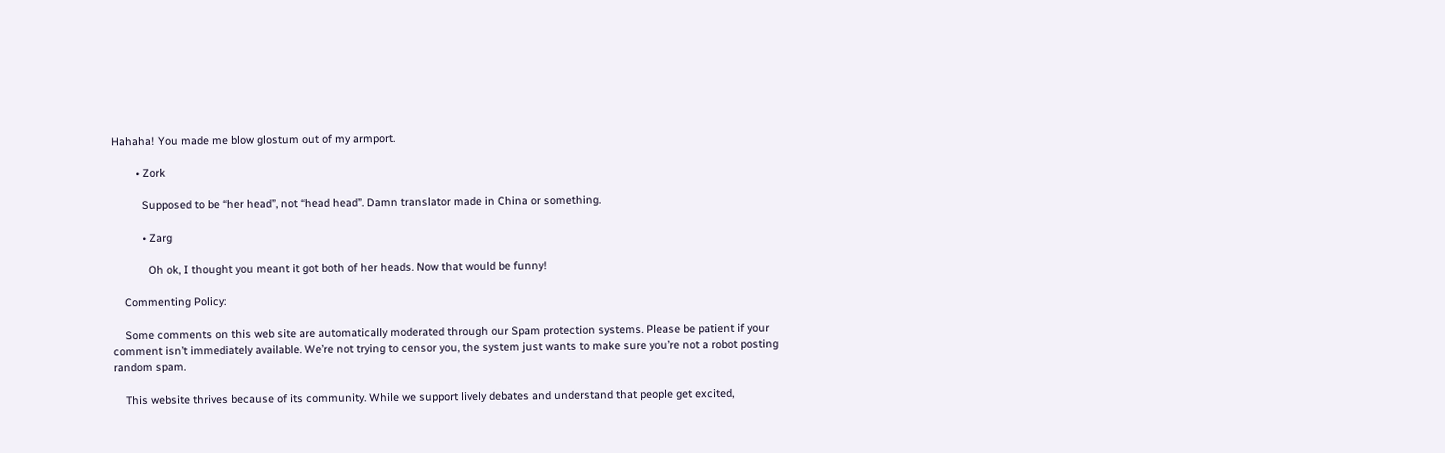Hahaha! You made me blow glostum out of my armport.

        • Zork

          Supposed to be “her head”, not “head head”. Damn translator made in China or something.

          • Zarg

            Oh ok, I thought you meant it got both of her heads. Now that would be funny!

    Commenting Policy:

    Some comments on this web site are automatically moderated through our Spam protection systems. Please be patient if your comment isn’t immediately available. We’re not trying to censor you, the system just wants to make sure you’re not a robot posting random spam.

    This website thrives because of its community. While we support lively debates and understand that people get excited,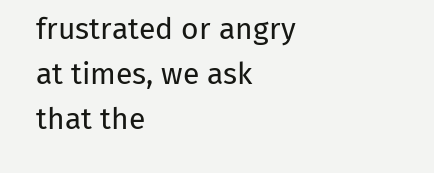frustrated or angry at times, we ask that the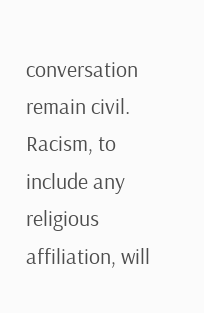conversation remain civil. Racism, to include any religious affiliation, will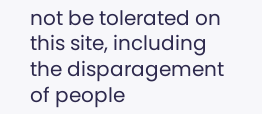not be tolerated on this site, including the disparagement of people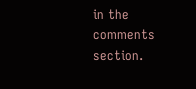in the comments section.